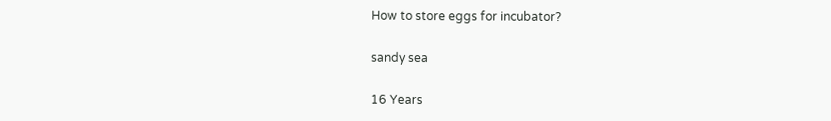How to store eggs for incubator?

sandy sea

16 Years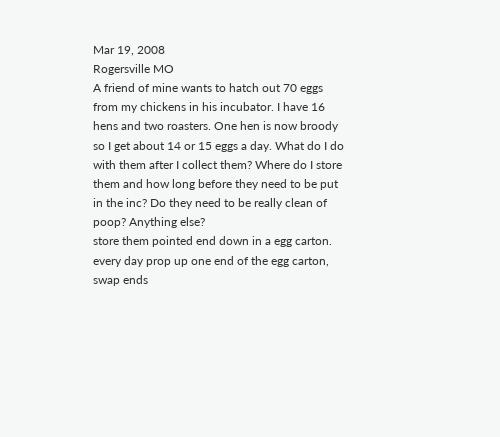Mar 19, 2008
Rogersville MO
A friend of mine wants to hatch out 70 eggs from my chickens in his incubator. I have 16 hens and two roasters. One hen is now broody so I get about 14 or 15 eggs a day. What do I do with them after I collect them? Where do I store them and how long before they need to be put in the inc? Do they need to be really clean of poop? Anything else?
store them pointed end down in a egg carton. every day prop up one end of the egg carton, swap ends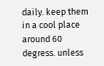daily. keep them in a cool place around 60 degress. unless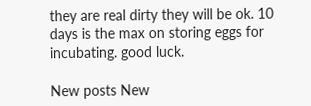they are real dirty they will be ok. 10 days is the max on storing eggs for incubating. good luck.

New posts New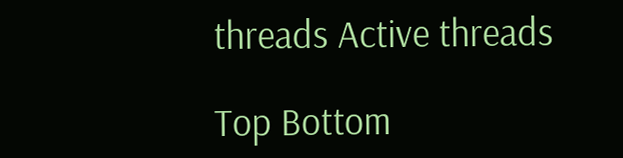threads Active threads

Top Bottom